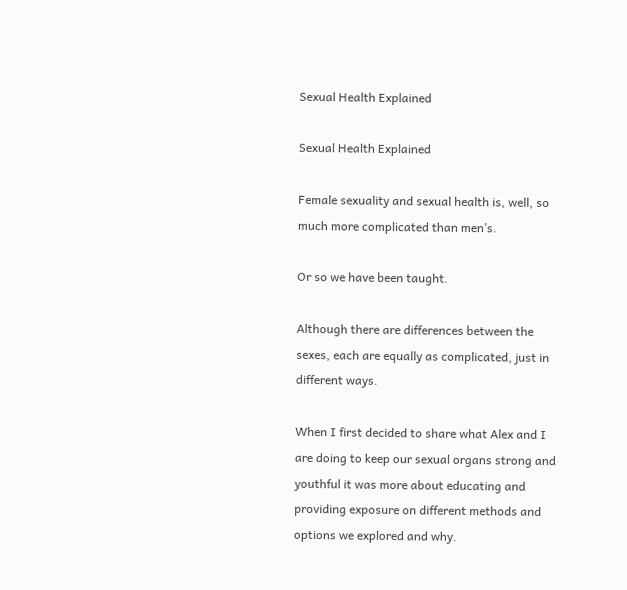Sexual Health Explained

Sexual Health Explained

Female sexuality and sexual health is, well, so much more complicated than men’s.

Or so we have been taught.

Although there are differences between the sexes, each are equally as complicated, just in different ways.

When I first decided to share what Alex and I are doing to keep our sexual organs strong and youthful it was more about educating and providing exposure on different methods and options we explored and why.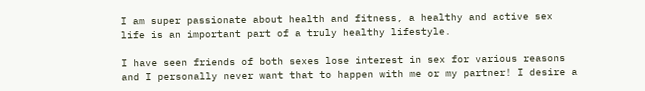I am super passionate about health and fitness, a healthy and active sex life is an important part of a truly healthy lifestyle.

I have seen friends of both sexes lose interest in sex for various reasons and I personally never want that to happen with me or my partner! I desire a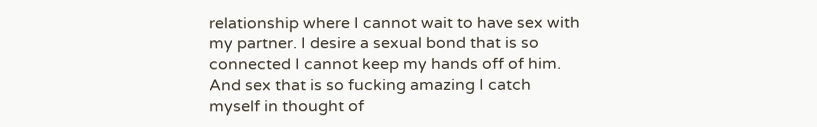relationship where I cannot wait to have sex with my partner. I desire a sexual bond that is so connected I cannot keep my hands off of him. And sex that is so fucking amazing I catch myself in thought of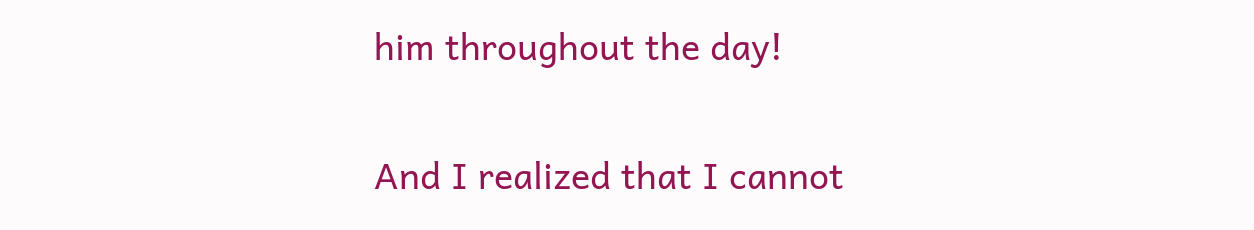him throughout the day!

And I realized that I cannot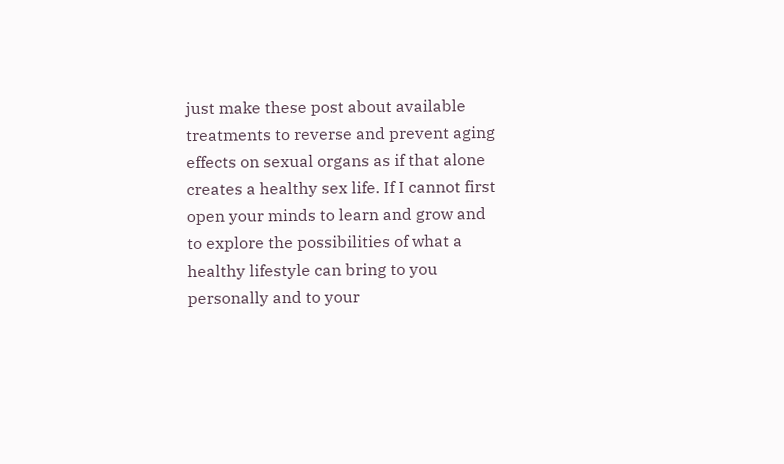just make these post about available treatments to reverse and prevent aging effects on sexual organs as if that alone creates a healthy sex life. If I cannot first open your minds to learn and grow and to explore the possibilities of what a healthy lifestyle can bring to you personally and to your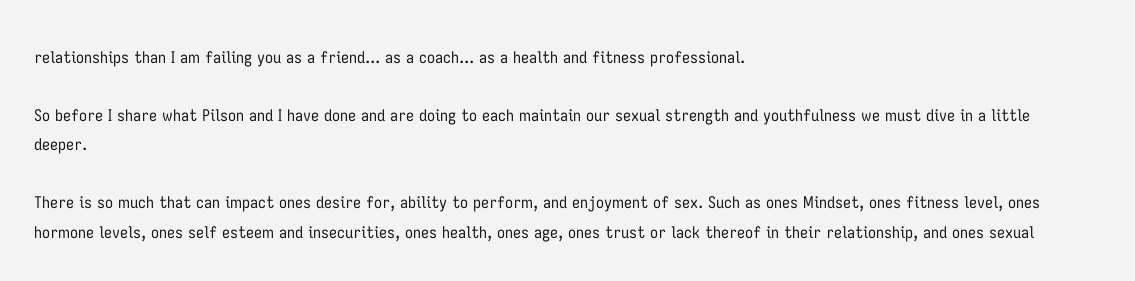relationships than I am failing you as a friend... as a coach... as a health and fitness professional.

So before I share what Pilson and I have done and are doing to each maintain our sexual strength and youthfulness we must dive in a little deeper.

There is so much that can impact ones desire for, ability to perform, and enjoyment of sex. Such as ones Mindset, ones fitness level, ones hormone levels, ones self esteem and insecurities, ones health, ones age, ones trust or lack thereof in their relationship, and ones sexual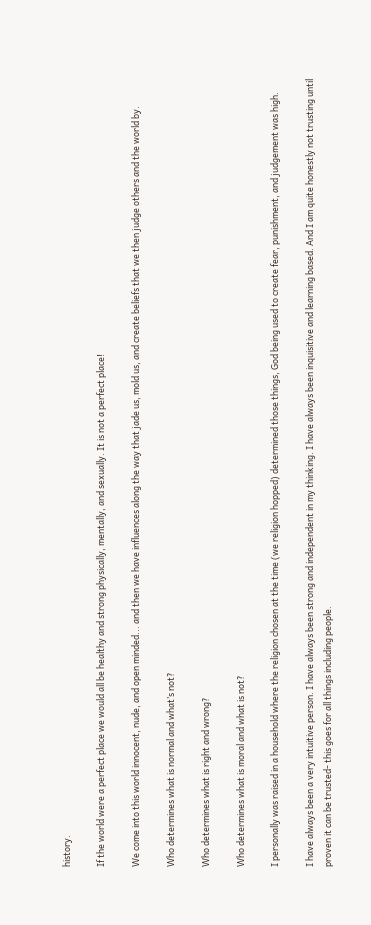history.

If the world were a perfect place we would all be healthy and strong physically, mentally, and sexually. It is not a perfect place!

We come into this world innocent, nude, and open minded... and then we have influences along the way that jade us, mold us, and create beliefs that we then judge others and the world by.

Who determines what is normal and what’s not?

Who determines what is right and wrong?

Who determines what is moral and what is not?

I personally was raised in a household where the religion chosen at the time (we religion hopped) determined those things, God being used to create fear, punishment, and judgement was high.

I have always been a very intuitive person. I have always been strong and independent in my thinking. I have always been inquisitive and learning based. And I am quite honestly not trusting until proven it can be trusted- this goes for all things including people.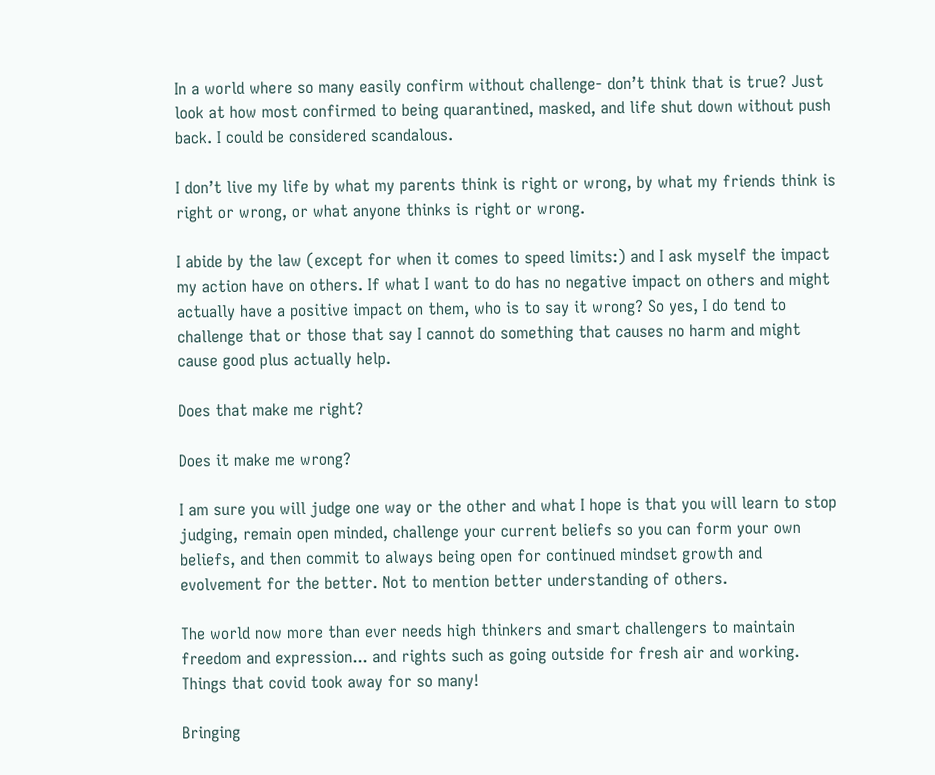In a world where so many easily confirm without challenge- don’t think that is true? Just look at how most confirmed to being quarantined, masked, and life shut down without push back. I could be considered scandalous.

I don’t live my life by what my parents think is right or wrong, by what my friends think is right or wrong, or what anyone thinks is right or wrong.

I abide by the law (except for when it comes to speed limits:) and I ask myself the impact my action have on others. If what I want to do has no negative impact on others and might actually have a positive impact on them, who is to say it wrong? So yes, I do tend to challenge that or those that say I cannot do something that causes no harm and might cause good plus actually help.

Does that make me right?

Does it make me wrong?

I am sure you will judge one way or the other and what I hope is that you will learn to stop judging, remain open minded, challenge your current beliefs so you can form your own beliefs, and then commit to always being open for continued mindset growth and evolvement for the better. Not to mention better understanding of others.

The world now more than ever needs high thinkers and smart challengers to maintain freedom and expression... and rights such as going outside for fresh air and working. Things that covid took away for so many!

Bringing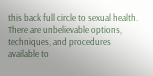this back full circle to sexual health. There are unbelievable options, techniques, and procedures available to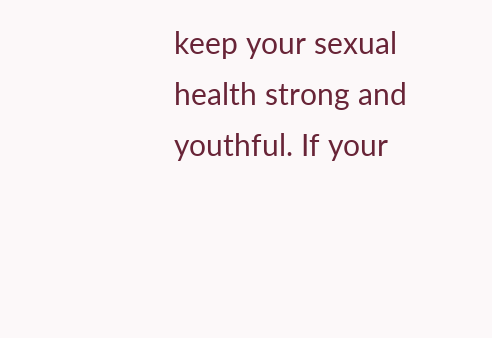keep your sexual health strong and youthful. If your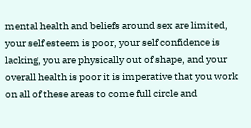mental health and beliefs around sex are limited, your self esteem is poor, your self confidence is lacking, you are physically out of shape, and your overall health is poor it is imperative that you work on all of these areas to come full circle and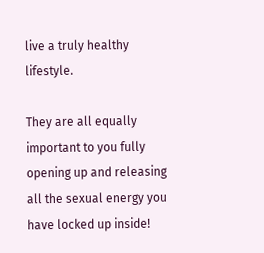live a truly healthy lifestyle.

They are all equally important to you fully opening up and releasing all the sexual energy you have locked up inside!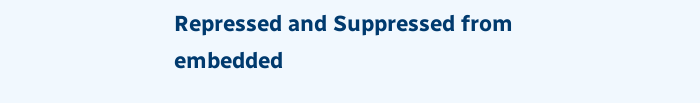Repressed and Suppressed from embedded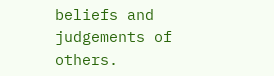beliefs and judgements of others.